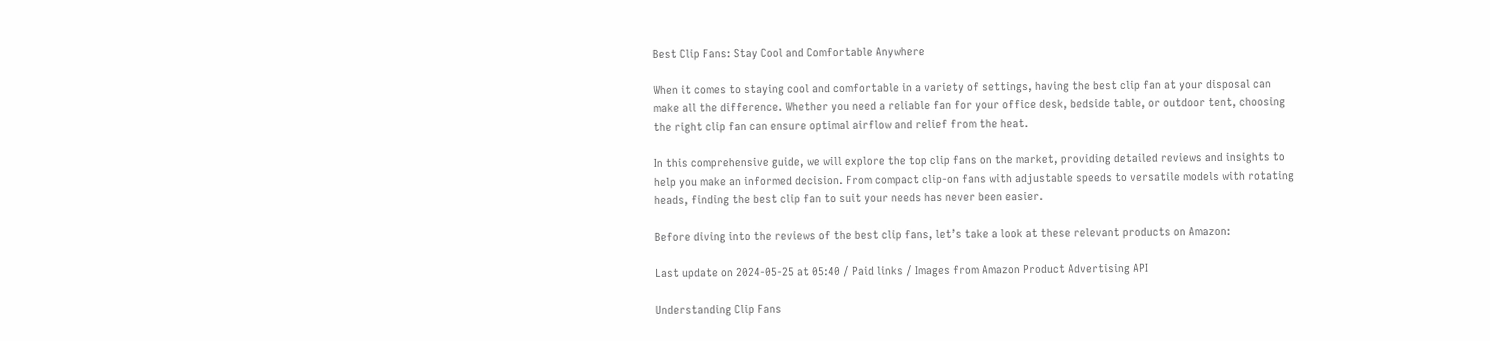Best Clip Fans: Stay Cool and Comfortable Anywhere

When it comes to staying cool and comfortable in a variety of settings, having the best clip fan at your disposal can make all the difference. Whether you need a reliable fan for your office desk, bedside table, or outdoor tent, choosing the right clip fan can ensure optimal airflow and relief from the heat.

In this comprehensive guide, we will explore the top clip fans on the market, providing detailed reviews and insights to help you make an informed decision. From compact clip-on fans with adjustable speeds to versatile models with rotating heads, finding the best clip fan to suit your needs has never been easier.

Before diving into the reviews of the best clip fans, let’s take a look at these relevant products on Amazon:

Last update on 2024-05-25 at 05:40 / Paid links / Images from Amazon Product Advertising API

Understanding Clip Fans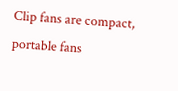Clip fans are compact, portable fans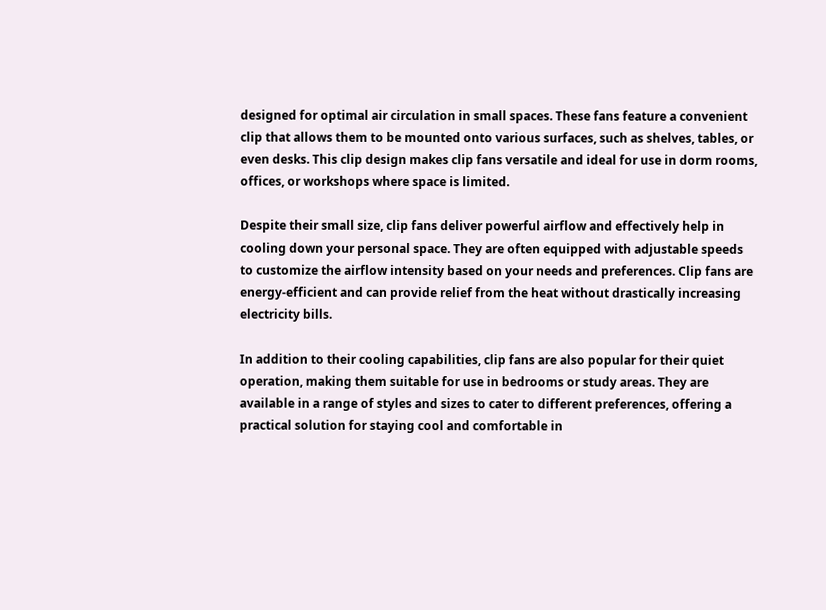designed for optimal air circulation in small spaces. These fans feature a convenient clip that allows them to be mounted onto various surfaces, such as shelves, tables, or even desks. This clip design makes clip fans versatile and ideal for use in dorm rooms, offices, or workshops where space is limited.

Despite their small size, clip fans deliver powerful airflow and effectively help in cooling down your personal space. They are often equipped with adjustable speeds to customize the airflow intensity based on your needs and preferences. Clip fans are energy-efficient and can provide relief from the heat without drastically increasing electricity bills.

In addition to their cooling capabilities, clip fans are also popular for their quiet operation, making them suitable for use in bedrooms or study areas. They are available in a range of styles and sizes to cater to different preferences, offering a practical solution for staying cool and comfortable in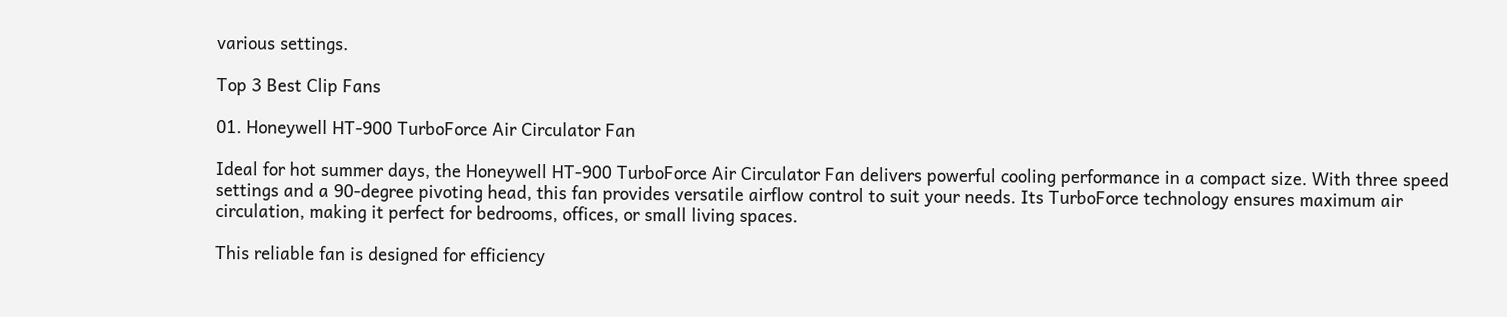various settings.

Top 3 Best Clip Fans

01. Honeywell HT-900 TurboForce Air Circulator Fan

Ideal for hot summer days, the Honeywell HT-900 TurboForce Air Circulator Fan delivers powerful cooling performance in a compact size. With three speed settings and a 90-degree pivoting head, this fan provides versatile airflow control to suit your needs. Its TurboForce technology ensures maximum air circulation, making it perfect for bedrooms, offices, or small living spaces.

This reliable fan is designed for efficiency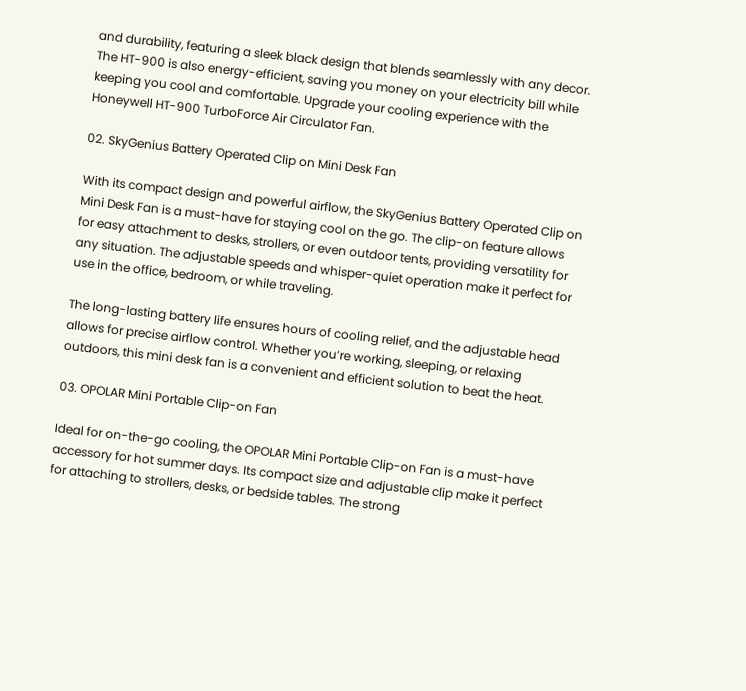and durability, featuring a sleek black design that blends seamlessly with any decor. The HT-900 is also energy-efficient, saving you money on your electricity bill while keeping you cool and comfortable. Upgrade your cooling experience with the Honeywell HT-900 TurboForce Air Circulator Fan.

02. SkyGenius Battery Operated Clip on Mini Desk Fan

With its compact design and powerful airflow, the SkyGenius Battery Operated Clip on Mini Desk Fan is a must-have for staying cool on the go. The clip-on feature allows for easy attachment to desks, strollers, or even outdoor tents, providing versatility for any situation. The adjustable speeds and whisper-quiet operation make it perfect for use in the office, bedroom, or while traveling.

The long-lasting battery life ensures hours of cooling relief, and the adjustable head allows for precise airflow control. Whether you’re working, sleeping, or relaxing outdoors, this mini desk fan is a convenient and efficient solution to beat the heat.

03. OPOLAR Mini Portable Clip-on Fan

Ideal for on-the-go cooling, the OPOLAR Mini Portable Clip-on Fan is a must-have accessory for hot summer days. Its compact size and adjustable clip make it perfect for attaching to strollers, desks, or bedside tables. The strong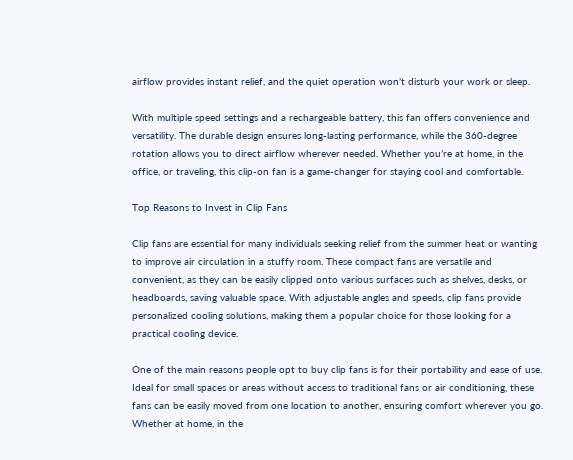airflow provides instant relief, and the quiet operation won’t disturb your work or sleep.

With multiple speed settings and a rechargeable battery, this fan offers convenience and versatility. The durable design ensures long-lasting performance, while the 360-degree rotation allows you to direct airflow wherever needed. Whether you’re at home, in the office, or traveling, this clip-on fan is a game-changer for staying cool and comfortable.

Top Reasons to Invest in Clip Fans

Clip fans are essential for many individuals seeking relief from the summer heat or wanting to improve air circulation in a stuffy room. These compact fans are versatile and convenient, as they can be easily clipped onto various surfaces such as shelves, desks, or headboards, saving valuable space. With adjustable angles and speeds, clip fans provide personalized cooling solutions, making them a popular choice for those looking for a practical cooling device.

One of the main reasons people opt to buy clip fans is for their portability and ease of use. Ideal for small spaces or areas without access to traditional fans or air conditioning, these fans can be easily moved from one location to another, ensuring comfort wherever you go. Whether at home, in the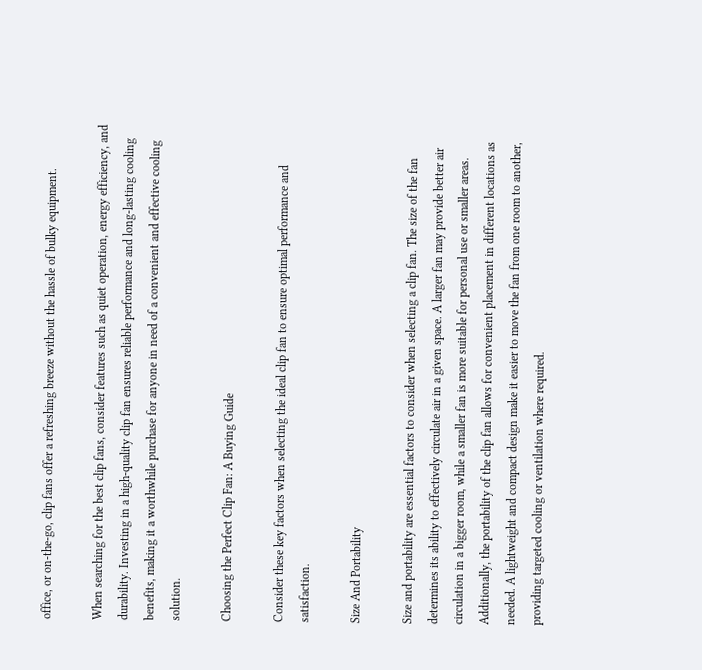office, or on-the-go, clip fans offer a refreshing breeze without the hassle of bulky equipment.

When searching for the best clip fans, consider features such as quiet operation, energy efficiency, and durability. Investing in a high-quality clip fan ensures reliable performance and long-lasting cooling benefits, making it a worthwhile purchase for anyone in need of a convenient and effective cooling solution.

Choosing the Perfect Clip Fan: A Buying Guide

Consider these key factors when selecting the ideal clip fan to ensure optimal performance and satisfaction.

Size And Portability

Size and portability are essential factors to consider when selecting a clip fan. The size of the fan determines its ability to effectively circulate air in a given space. A larger fan may provide better air circulation in a bigger room, while a smaller fan is more suitable for personal use or smaller areas. Additionally, the portability of the clip fan allows for convenient placement in different locations as needed. A lightweight and compact design make it easier to move the fan from one room to another, providing targeted cooling or ventilation where required.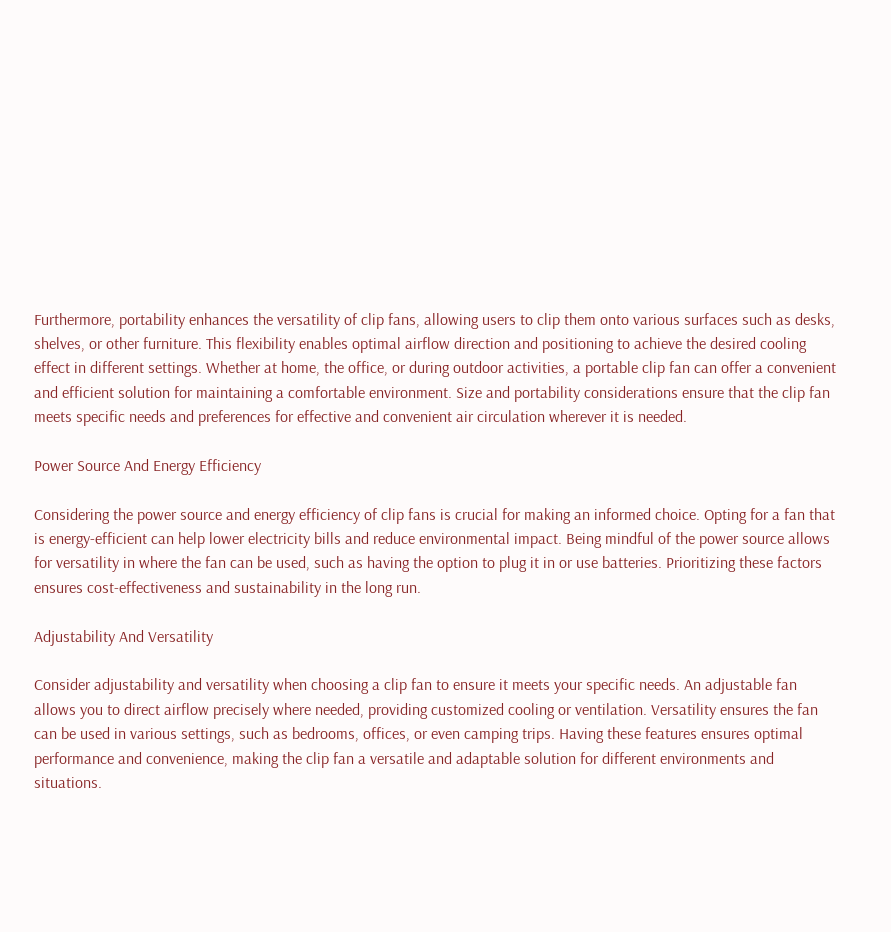Furthermore, portability enhances the versatility of clip fans, allowing users to clip them onto various surfaces such as desks, shelves, or other furniture. This flexibility enables optimal airflow direction and positioning to achieve the desired cooling effect in different settings. Whether at home, the office, or during outdoor activities, a portable clip fan can offer a convenient and efficient solution for maintaining a comfortable environment. Size and portability considerations ensure that the clip fan meets specific needs and preferences for effective and convenient air circulation wherever it is needed.

Power Source And Energy Efficiency

Considering the power source and energy efficiency of clip fans is crucial for making an informed choice. Opting for a fan that is energy-efficient can help lower electricity bills and reduce environmental impact. Being mindful of the power source allows for versatility in where the fan can be used, such as having the option to plug it in or use batteries. Prioritizing these factors ensures cost-effectiveness and sustainability in the long run.

Adjustability And Versatility

Consider adjustability and versatility when choosing a clip fan to ensure it meets your specific needs. An adjustable fan allows you to direct airflow precisely where needed, providing customized cooling or ventilation. Versatility ensures the fan can be used in various settings, such as bedrooms, offices, or even camping trips. Having these features ensures optimal performance and convenience, making the clip fan a versatile and adaptable solution for different environments and situations.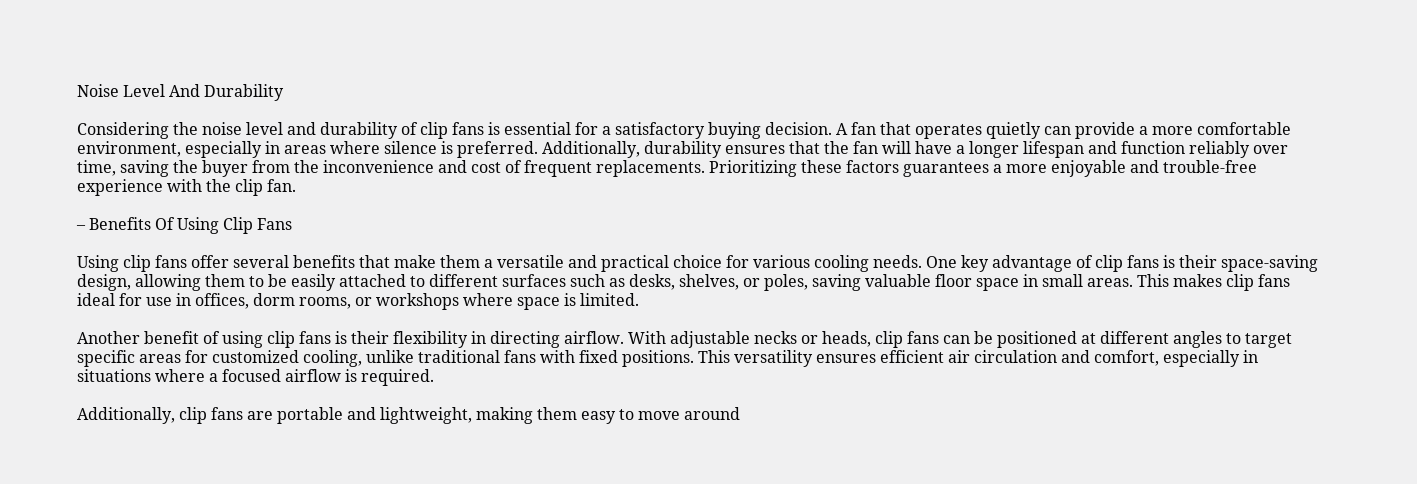Noise Level And Durability

Considering the noise level and durability of clip fans is essential for a satisfactory buying decision. A fan that operates quietly can provide a more comfortable environment, especially in areas where silence is preferred. Additionally, durability ensures that the fan will have a longer lifespan and function reliably over time, saving the buyer from the inconvenience and cost of frequent replacements. Prioritizing these factors guarantees a more enjoyable and trouble-free experience with the clip fan.

– Benefits Of Using Clip Fans

Using clip fans offer several benefits that make them a versatile and practical choice for various cooling needs. One key advantage of clip fans is their space-saving design, allowing them to be easily attached to different surfaces such as desks, shelves, or poles, saving valuable floor space in small areas. This makes clip fans ideal for use in offices, dorm rooms, or workshops where space is limited.

Another benefit of using clip fans is their flexibility in directing airflow. With adjustable necks or heads, clip fans can be positioned at different angles to target specific areas for customized cooling, unlike traditional fans with fixed positions. This versatility ensures efficient air circulation and comfort, especially in situations where a focused airflow is required.

Additionally, clip fans are portable and lightweight, making them easy to move around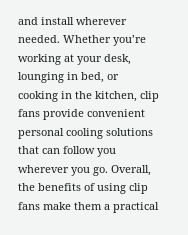and install wherever needed. Whether you’re working at your desk, lounging in bed, or cooking in the kitchen, clip fans provide convenient personal cooling solutions that can follow you wherever you go. Overall, the benefits of using clip fans make them a practical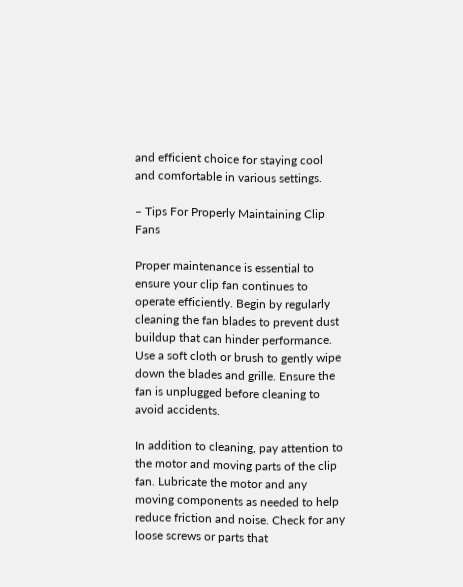and efficient choice for staying cool and comfortable in various settings.

– Tips For Properly Maintaining Clip Fans

Proper maintenance is essential to ensure your clip fan continues to operate efficiently. Begin by regularly cleaning the fan blades to prevent dust buildup that can hinder performance. Use a soft cloth or brush to gently wipe down the blades and grille. Ensure the fan is unplugged before cleaning to avoid accidents.

In addition to cleaning, pay attention to the motor and moving parts of the clip fan. Lubricate the motor and any moving components as needed to help reduce friction and noise. Check for any loose screws or parts that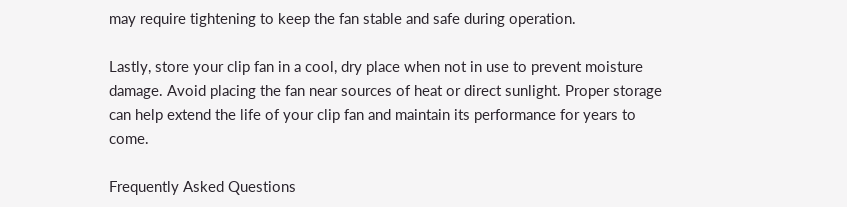may require tightening to keep the fan stable and safe during operation.

Lastly, store your clip fan in a cool, dry place when not in use to prevent moisture damage. Avoid placing the fan near sources of heat or direct sunlight. Proper storage can help extend the life of your clip fan and maintain its performance for years to come.

Frequently Asked Questions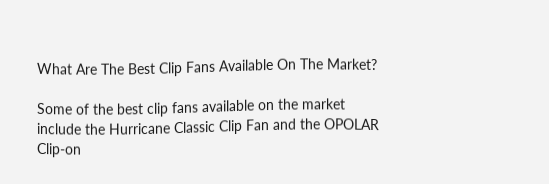What Are The Best Clip Fans Available On The Market?

Some of the best clip fans available on the market include the Hurricane Classic Clip Fan and the OPOLAR Clip-on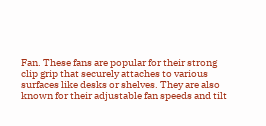Fan. These fans are popular for their strong clip grip that securely attaches to various surfaces like desks or shelves. They are also known for their adjustable fan speeds and tilt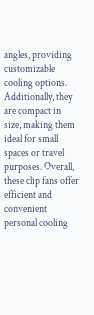angles, providing customizable cooling options. Additionally, they are compact in size, making them ideal for small spaces or travel purposes. Overall, these clip fans offer efficient and convenient personal cooling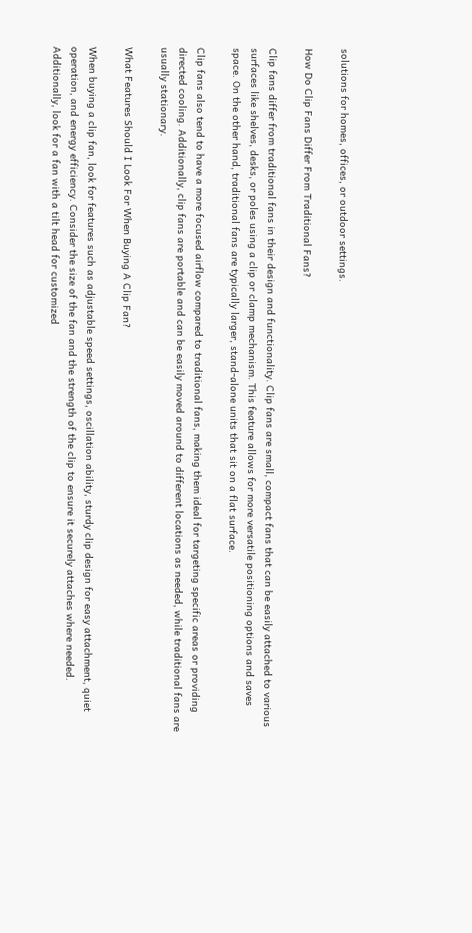solutions for homes, offices, or outdoor settings.

How Do Clip Fans Differ From Traditional Fans?

Clip fans differ from traditional fans in their design and functionality. Clip fans are small, compact fans that can be easily attached to various surfaces like shelves, desks, or poles using a clip or clamp mechanism. This feature allows for more versatile positioning options and saves space. On the other hand, traditional fans are typically larger, stand-alone units that sit on a flat surface.

Clip fans also tend to have a more focused airflow compared to traditional fans, making them ideal for targeting specific areas or providing directed cooling. Additionally, clip fans are portable and can be easily moved around to different locations as needed, while traditional fans are usually stationary.

What Features Should I Look For When Buying A Clip Fan?

When buying a clip fan, look for features such as adjustable speed settings, oscillation ability, sturdy clip design for easy attachment, quiet operation, and energy efficiency. Consider the size of the fan and the strength of the clip to ensure it securely attaches where needed. Additionally, look for a fan with a tilt head for customized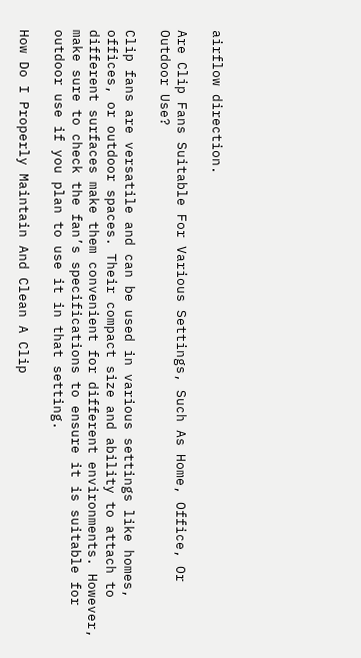airflow direction.

Are Clip Fans Suitable For Various Settings, Such As Home, Office, Or Outdoor Use?

Clip fans are versatile and can be used in various settings like homes, offices, or outdoor spaces. Their compact size and ability to attach to different surfaces make them convenient for different environments. However, make sure to check the fan’s specifications to ensure it is suitable for outdoor use if you plan to use it in that setting.

How Do I Properly Maintain And Clean A Clip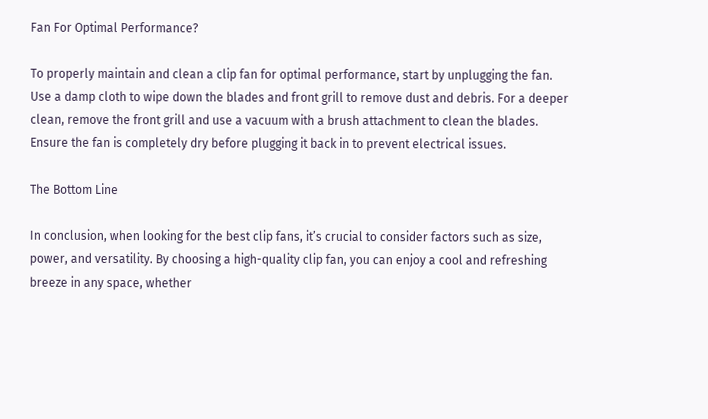Fan For Optimal Performance?

To properly maintain and clean a clip fan for optimal performance, start by unplugging the fan. Use a damp cloth to wipe down the blades and front grill to remove dust and debris. For a deeper clean, remove the front grill and use a vacuum with a brush attachment to clean the blades. Ensure the fan is completely dry before plugging it back in to prevent electrical issues.

The Bottom Line

In conclusion, when looking for the best clip fans, it’s crucial to consider factors such as size, power, and versatility. By choosing a high-quality clip fan, you can enjoy a cool and refreshing breeze in any space, whether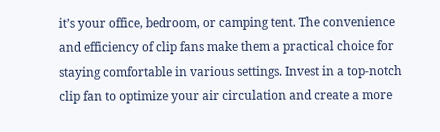it’s your office, bedroom, or camping tent. The convenience and efficiency of clip fans make them a practical choice for staying comfortable in various settings. Invest in a top-notch clip fan to optimize your air circulation and create a more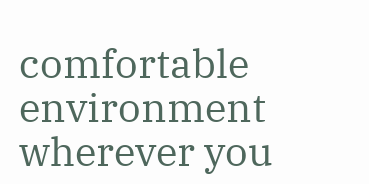comfortable environment wherever you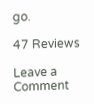go.

47 Reviews

Leave a Comment